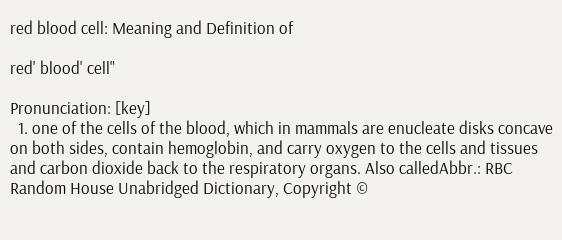red blood cell: Meaning and Definition of

red' blood' cell"

Pronunciation: [key]
  1. one of the cells of the blood, which in mammals are enucleate disks concave on both sides, contain hemoglobin, and carry oxygen to the cells and tissues and carbon dioxide back to the respiratory organs. Also calledAbbr.: RBC
Random House Unabridged Dictionary, Copyright ©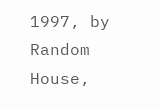1997, by Random House,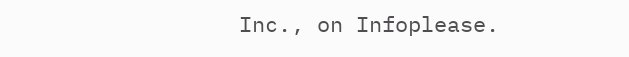Inc., on Infoplease.